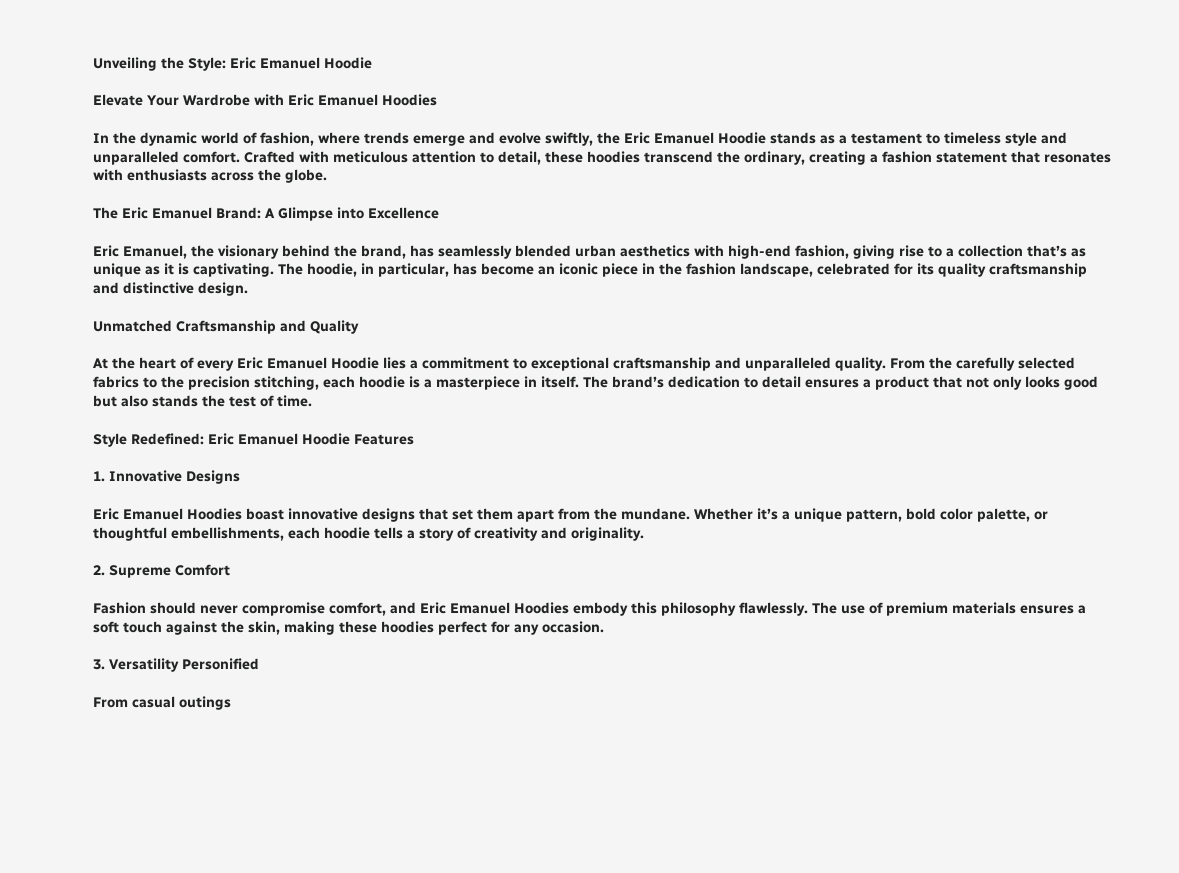Unveiling the Style: Eric Emanuel Hoodie

Elevate Your Wardrobe with Eric Emanuel Hoodies

In the dynamic world of fashion, where trends emerge and evolve swiftly, the Eric Emanuel Hoodie stands as a testament to timeless style and unparalleled comfort. Crafted with meticulous attention to detail, these hoodies transcend the ordinary, creating a fashion statement that resonates with enthusiasts across the globe.

The Eric Emanuel Brand: A Glimpse into Excellence

Eric Emanuel, the visionary behind the brand, has seamlessly blended urban aesthetics with high-end fashion, giving rise to a collection that’s as unique as it is captivating. The hoodie, in particular, has become an iconic piece in the fashion landscape, celebrated for its quality craftsmanship and distinctive design.

Unmatched Craftsmanship and Quality

At the heart of every Eric Emanuel Hoodie lies a commitment to exceptional craftsmanship and unparalleled quality. From the carefully selected fabrics to the precision stitching, each hoodie is a masterpiece in itself. The brand’s dedication to detail ensures a product that not only looks good but also stands the test of time.

Style Redefined: Eric Emanuel Hoodie Features

1. Innovative Designs

Eric Emanuel Hoodies boast innovative designs that set them apart from the mundane. Whether it’s a unique pattern, bold color palette, or thoughtful embellishments, each hoodie tells a story of creativity and originality.

2. Supreme Comfort

Fashion should never compromise comfort, and Eric Emanuel Hoodies embody this philosophy flawlessly. The use of premium materials ensures a soft touch against the skin, making these hoodies perfect for any occasion.

3. Versatility Personified

From casual outings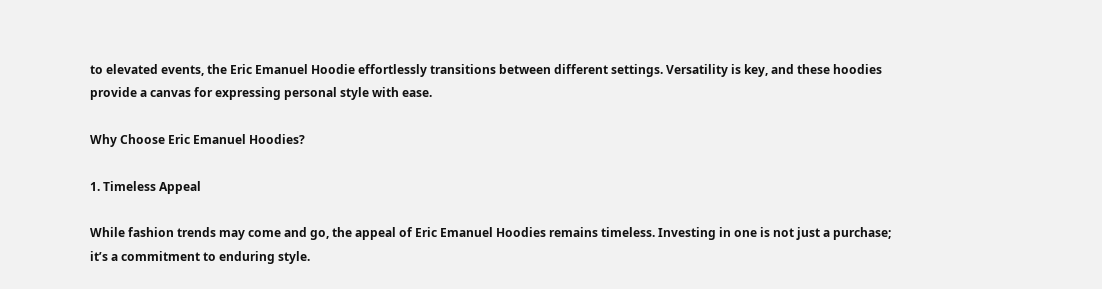to elevated events, the Eric Emanuel Hoodie effortlessly transitions between different settings. Versatility is key, and these hoodies provide a canvas for expressing personal style with ease.

Why Choose Eric Emanuel Hoodies?

1. Timeless Appeal

While fashion trends may come and go, the appeal of Eric Emanuel Hoodies remains timeless. Investing in one is not just a purchase; it’s a commitment to enduring style.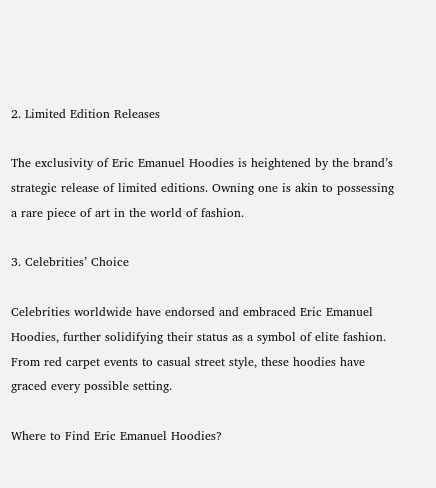2. Limited Edition Releases

The exclusivity of Eric Emanuel Hoodies is heightened by the brand’s strategic release of limited editions. Owning one is akin to possessing a rare piece of art in the world of fashion.

3. Celebrities’ Choice

Celebrities worldwide have endorsed and embraced Eric Emanuel Hoodies, further solidifying their status as a symbol of elite fashion. From red carpet events to casual street style, these hoodies have graced every possible setting.

Where to Find Eric Emanuel Hoodies?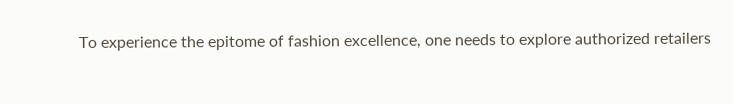To experience the epitome of fashion excellence, one needs to explore authorized retailers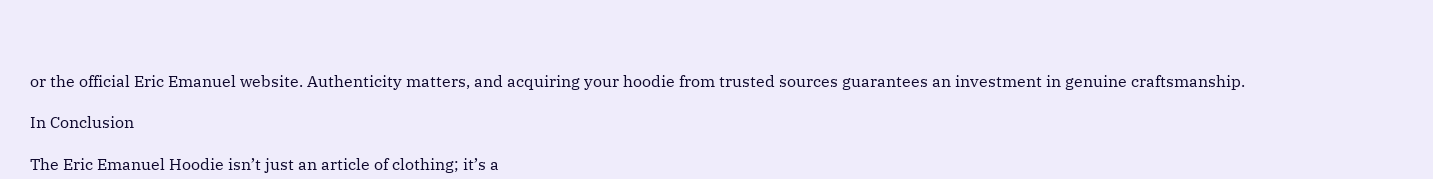or the official Eric Emanuel website. Authenticity matters, and acquiring your hoodie from trusted sources guarantees an investment in genuine craftsmanship.

In Conclusion

The Eric Emanuel Hoodie isn’t just an article of clothing; it’s a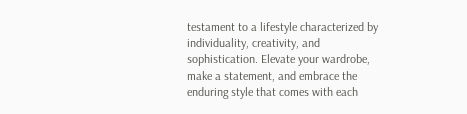testament to a lifestyle characterized by individuality, creativity, and sophistication. Elevate your wardrobe, make a statement, and embrace the enduring style that comes with each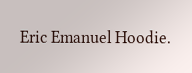Eric Emanuel Hoodie.